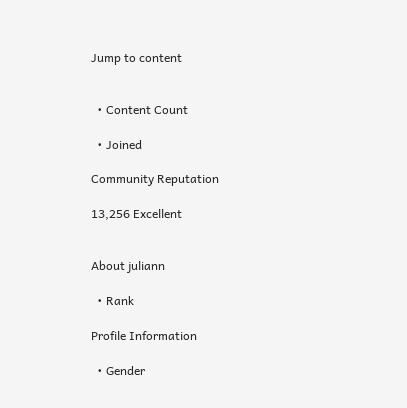Jump to content


  • Content Count

  • Joined

Community Reputation

13,256 Excellent


About juliann

  • Rank

Profile Information

  • Gender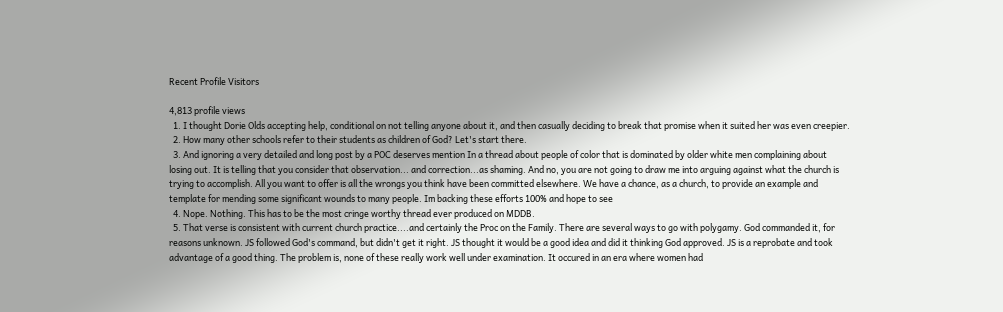Recent Profile Visitors

4,813 profile views
  1. I thought Dorie Olds accepting help, conditional on not telling anyone about it, and then casually deciding to break that promise when it suited her was even creepier.
  2. How many other schools refer to their students as children of God? Let's start there.
  3. And ignoring a very detailed and long post by a POC deserves mention In a thread about people of color that is dominated by older white men complaining about losing out. It is telling that you consider that observation... and correction...as shaming. And no, you are not going to draw me into arguing against what the church is trying to accomplish. All you want to offer is all the wrongs you think have been committed elsewhere. We have a chance, as a church, to provide an example and template for mending some significant wounds to many people. Im backing these efforts 100% and hope to see
  4. Nope. Nothing. This has to be the most cringe worthy thread ever produced on MDDB.
  5. That verse is consistent with current church practice....and certainly the Proc on the Family. There are several ways to go with polygamy. God commanded it, for reasons unknown. JS followed God's command, but didn't get it right. JS thought it would be a good idea and did it thinking God approved. JS is a reprobate and took advantage of a good thing. The problem is, none of these really work well under examination. It occured in an era where women had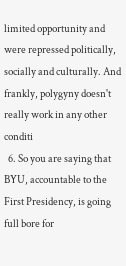limited opportunity and were repressed politically, socially and culturally. And frankly, polygyny doesn't really work in any other conditi
  6. So you are saying that BYU, accountable to the First Presidency, is going full bore for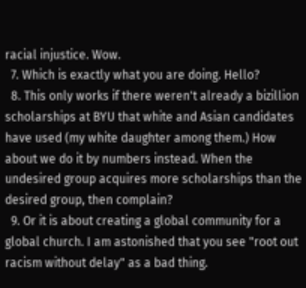racial injustice. Wow.
  7. Which is exactly what you are doing. Hello?
  8. This only works if there weren't already a bizillion scholarships at BYU that white and Asian candidates have used (my white daughter among them.) How about we do it by numbers instead. When the undesired group acquires more scholarships than the desired group, then complain?
  9. Or it is about creating a global community for a global church. I am astonished that you see "root out racism without delay" as a bad thing.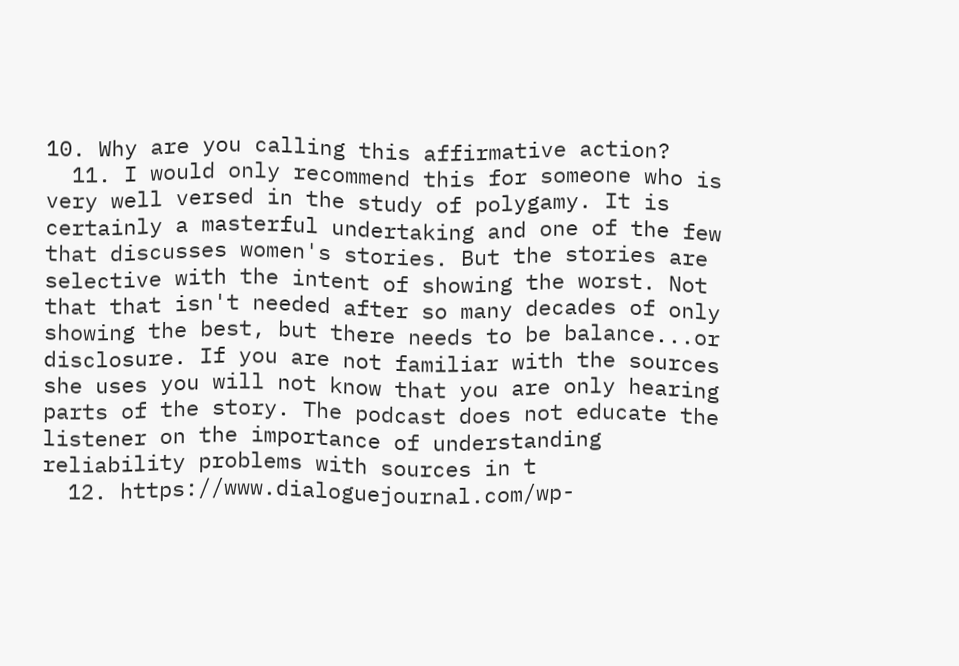10. Why are you calling this affirmative action?
  11. I would only recommend this for someone who is very well versed in the study of polygamy. It is certainly a masterful undertaking and one of the few that discusses women's stories. But the stories are selective with the intent of showing the worst. Not that that isn't needed after so many decades of only showing the best, but there needs to be balance...or disclosure. If you are not familiar with the sources she uses you will not know that you are only hearing parts of the story. The podcast does not educate the listener on the importance of understanding reliability problems with sources in t
  12. https://www.dialoguejournal.com/wp-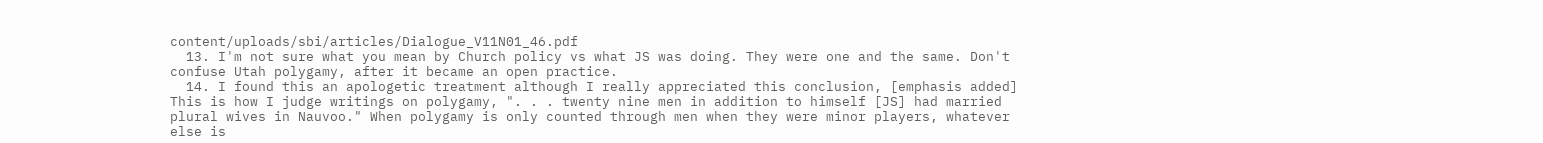content/uploads/sbi/articles/Dialogue_V11N01_46.pdf
  13. I'm not sure what you mean by Church policy vs what JS was doing. They were one and the same. Don't confuse Utah polygamy, after it became an open practice.
  14. I found this an apologetic treatment although I really appreciated this conclusion, [emphasis added] This is how I judge writings on polygamy, ". . . twenty nine men in addition to himself [JS] had married plural wives in Nauvoo." When polygamy is only counted through men when they were minor players, whatever else is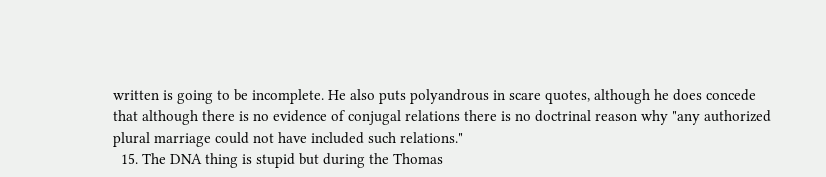written is going to be incomplete. He also puts polyandrous in scare quotes, although he does concede that although there is no evidence of conjugal relations there is no doctrinal reason why "any authorized plural marriage could not have included such relations."
  15. The DNA thing is stupid but during the Thomas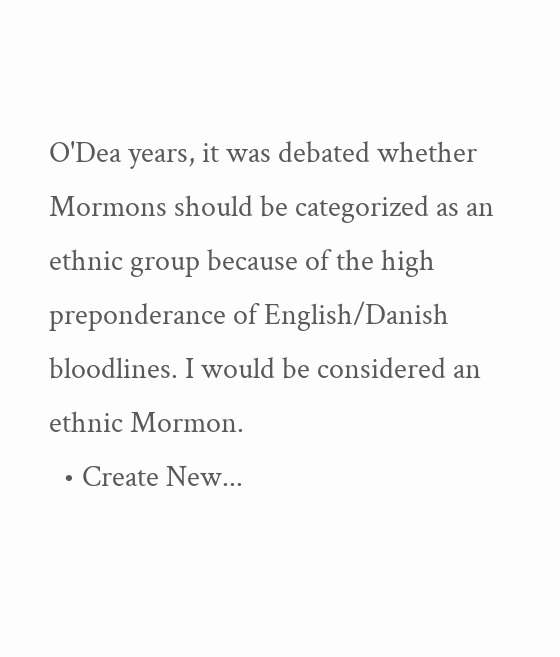O'Dea years, it was debated whether Mormons should be categorized as an ethnic group because of the high preponderance of English/Danish bloodlines. I would be considered an ethnic Mormon.
  • Create New...